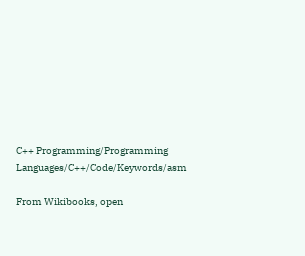C++ Programming/Programming Languages/C++/Code/Keywords/asm

From Wikibooks, open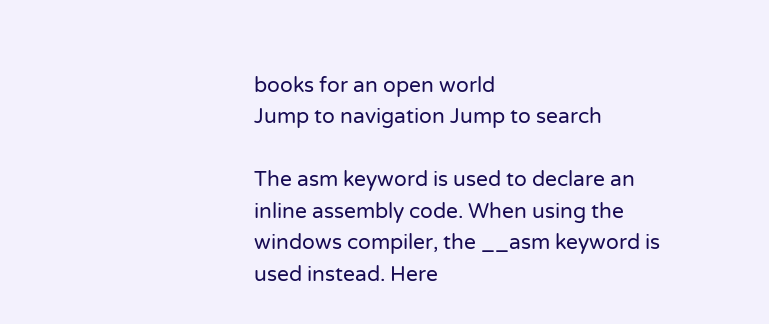books for an open world
Jump to navigation Jump to search

The asm keyword is used to declare an inline assembly code. When using the windows compiler, the __asm keyword is used instead. Here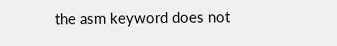the asm keyword does not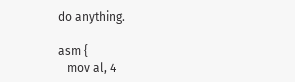do anything.

asm {
   mov al, 4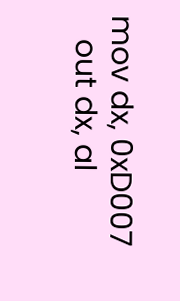mov dx, 0xD007
   out dx, al